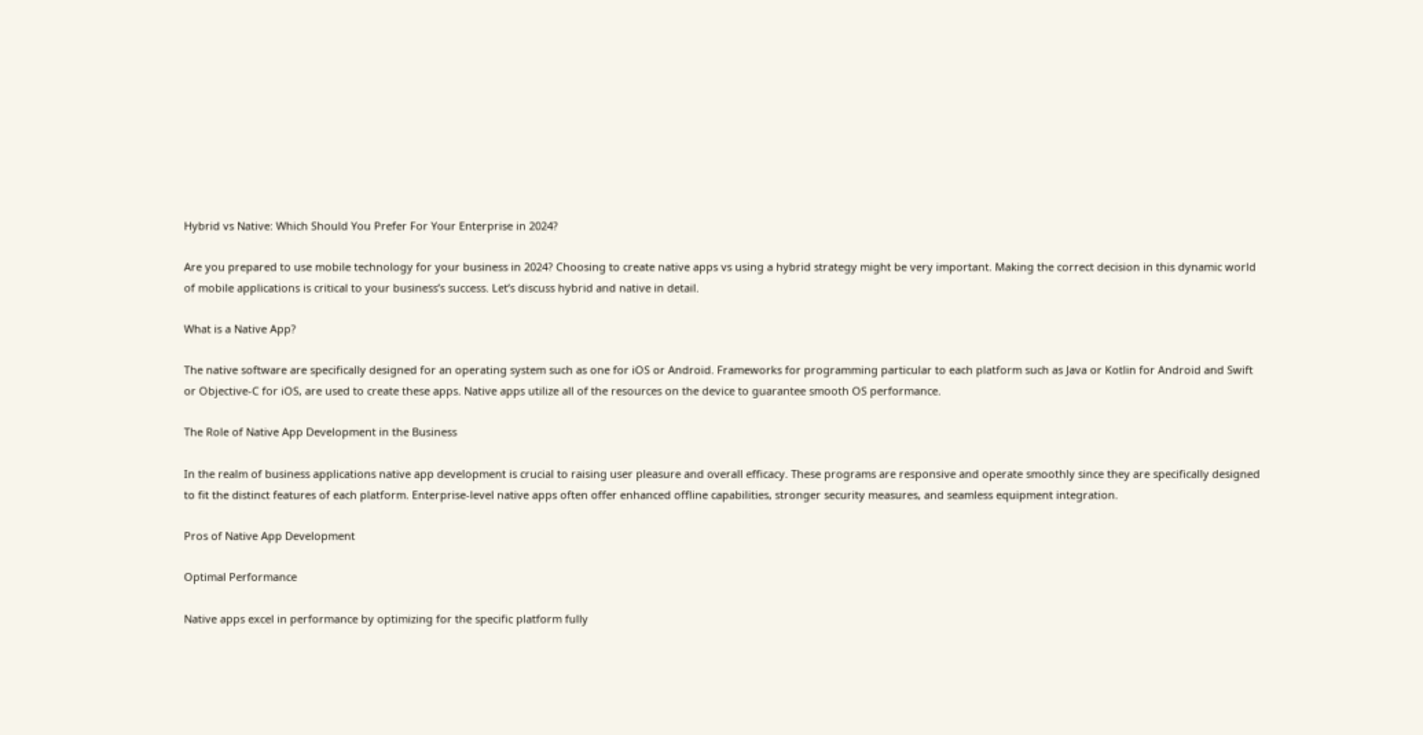Hybrid vs Native: Which Should You Prefer For Your Enterprise in 2024?

Are you prepared to use mobile technology for your business in 2024? Choosing to create native apps vs using a hybrid strategy might be very important. Making the correct decision in this dynamic world of mobile applications is critical to your business’s success. Let’s discuss hybrid and native in detail.

What is a Native App?

The native software are specifically designed for an operating system such as one for iOS or Android. Frameworks for programming particular to each platform such as Java or Kotlin for Android and Swift or Objective-C for iOS, are used to create these apps. Native apps utilize all of the resources on the device to guarantee smooth OS performance.

The Role of Native App Development in the Business

In the realm of business applications native app development is crucial to raising user pleasure and overall efficacy. These programs are responsive and operate smoothly since they are specifically designed to fit the distinct features of each platform. Enterprise-level native apps often offer enhanced offline capabilities, stronger security measures, and seamless equipment integration.

Pros of Native App Development

Optimal Performance

Native apps excel in performance by optimizing for the specific platform fully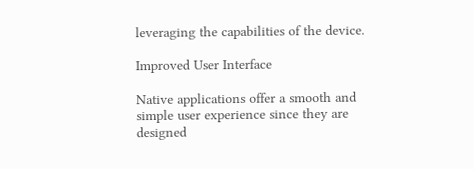leveraging the capabilities of the device.

Improved User Interface

Native applications offer a smooth and simple user experience since they are designed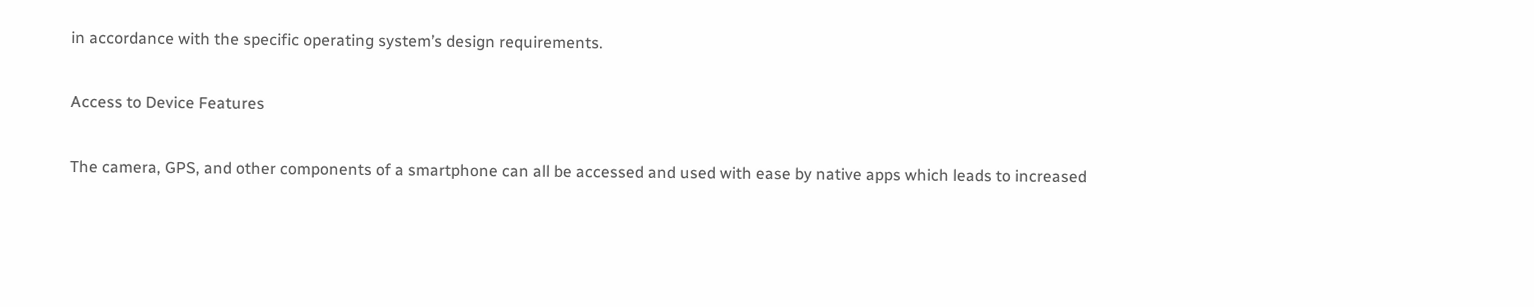in accordance with the specific operating system’s design requirements.

Access to Device Features

The camera, GPS, and other components of a smartphone can all be accessed and used with ease by native apps which leads to increased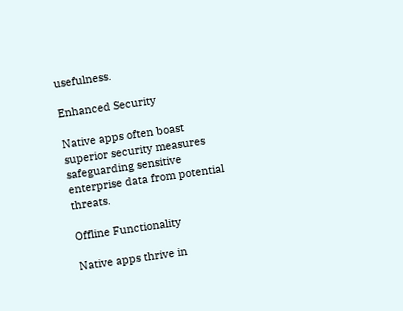usefulness.

Enhanced Security

Native apps often boast superior security measures safeguarding sensitive enterprise data from potential threats.

Offline Functionality

Native apps thrive in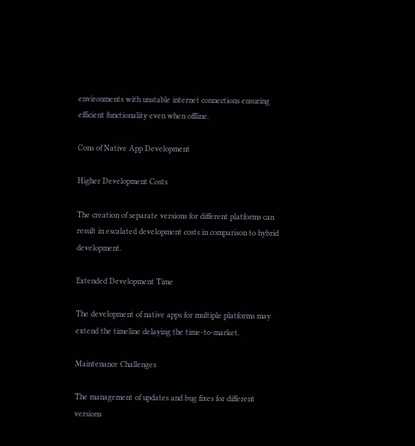environments with unstable internet connections ensuring efficient functionality even when offline.

Cons of Native App Development

Higher Development Costs

The creation of separate versions for different platforms can result in escalated development costs in comparison to hybrid development.

Extended Development Time

The development of native apps for multiple platforms may extend the timeline delaying the time-to-market.

Maintenance Challenges

The management of updates and bug fixes for different versions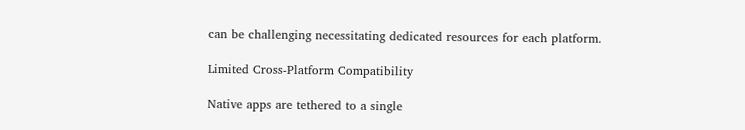can be challenging necessitating dedicated resources for each platform.

Limited Cross-Platform Compatibility

Native apps are tethered to a single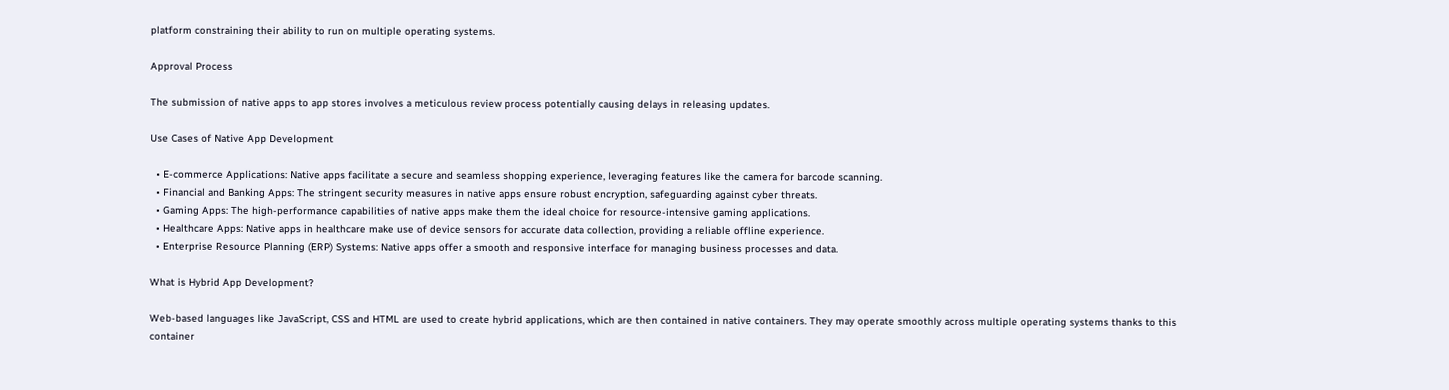platform constraining their ability to run on multiple operating systems.

Approval Process

The submission of native apps to app stores involves a meticulous review process potentially causing delays in releasing updates.

Use Cases of Native App Development

  • E-commerce Applications: Native apps facilitate a secure and seamless shopping experience, leveraging features like the camera for barcode scanning.
  • Financial and Banking Apps: The stringent security measures in native apps ensure robust encryption, safeguarding against cyber threats.
  • Gaming Apps: The high-performance capabilities of native apps make them the ideal choice for resource-intensive gaming applications.
  • Healthcare Apps: Native apps in healthcare make use of device sensors for accurate data collection, providing a reliable offline experience.
  • Enterprise Resource Planning (ERP) Systems: Native apps offer a smooth and responsive interface for managing business processes and data.

What is Hybrid App Development?

Web-based languages like JavaScript, CSS and HTML are used to create hybrid applications, which are then contained in native containers. They may operate smoothly across multiple operating systems thanks to this container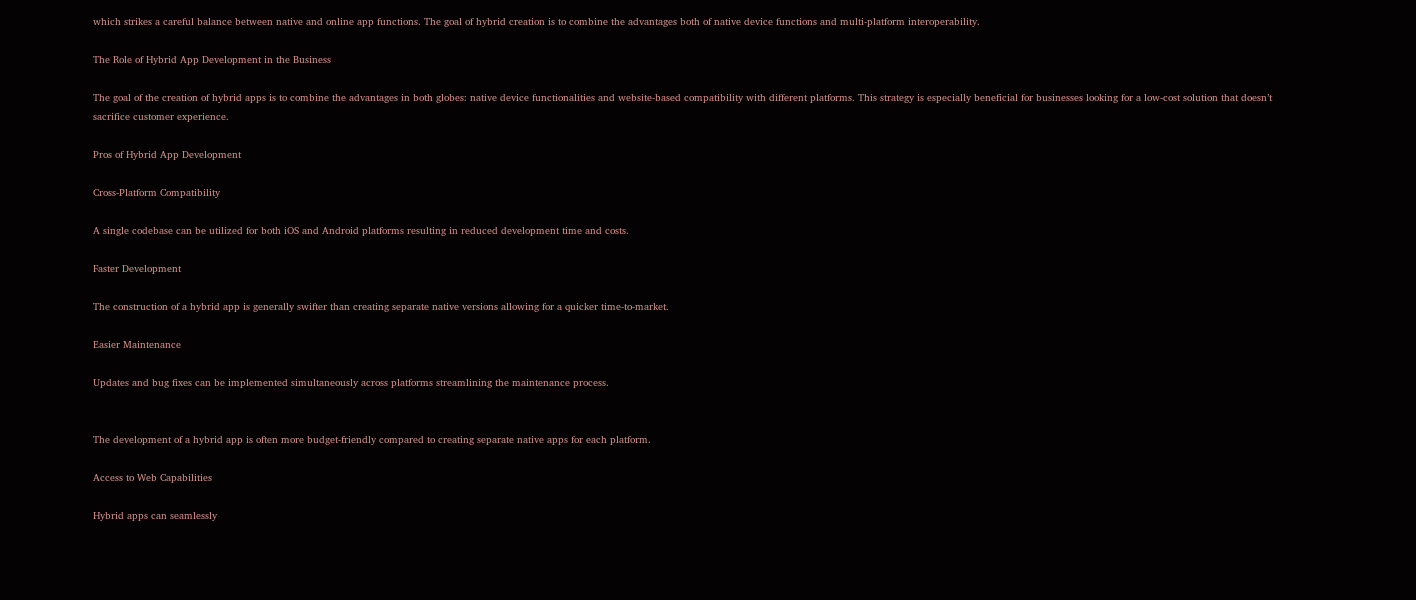which strikes a careful balance between native and online app functions. The goal of hybrid creation is to combine the advantages both of native device functions and multi-platform interoperability.

The Role of Hybrid App Development in the Business

The goal of the creation of hybrid apps is to combine the advantages in both globes: native device functionalities and website-based compatibility with different platforms. This strategy is especially beneficial for businesses looking for a low-cost solution that doesn’t sacrifice customer experience.

Pros of Hybrid App Development

Cross-Platform Compatibility

A single codebase can be utilized for both iOS and Android platforms resulting in reduced development time and costs.

Faster Development

The construction of a hybrid app is generally swifter than creating separate native versions allowing for a quicker time-to-market.

Easier Maintenance

Updates and bug fixes can be implemented simultaneously across platforms streamlining the maintenance process.


The development of a hybrid app is often more budget-friendly compared to creating separate native apps for each platform.

Access to Web Capabilities

Hybrid apps can seamlessly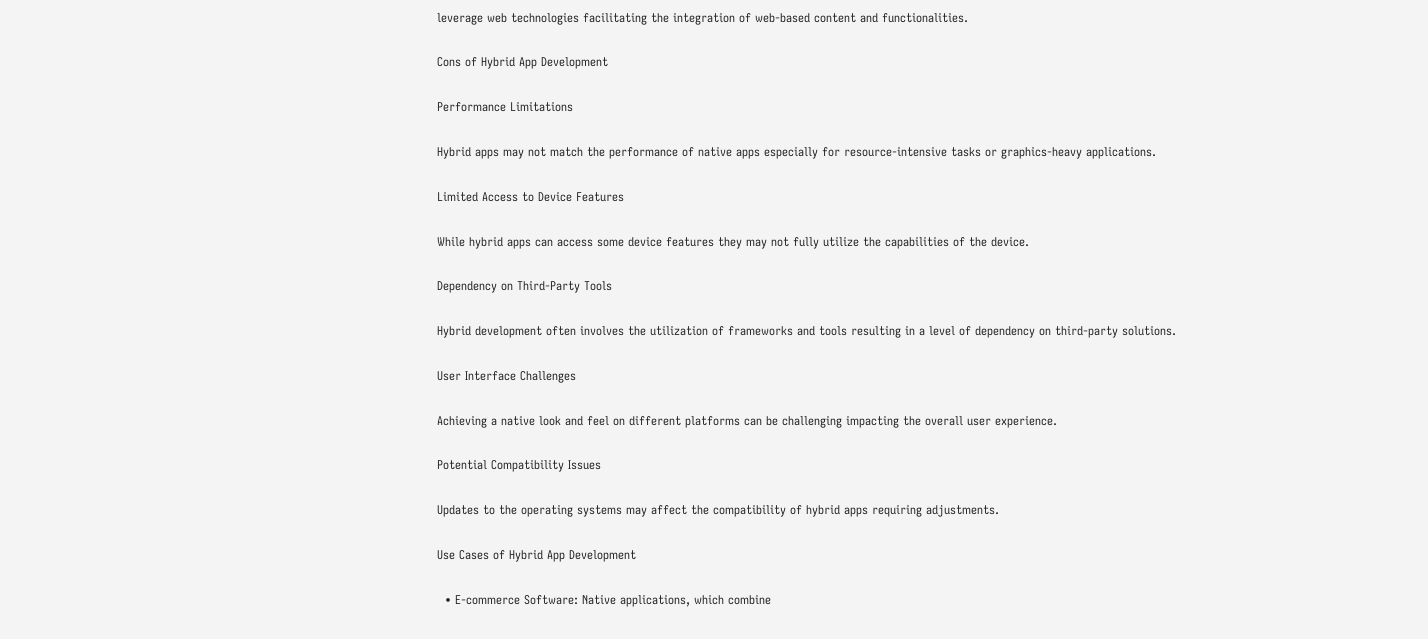leverage web technologies facilitating the integration of web-based content and functionalities.

Cons of Hybrid App Development

Performance Limitations

Hybrid apps may not match the performance of native apps especially for resource-intensive tasks or graphics-heavy applications.

Limited Access to Device Features

While hybrid apps can access some device features they may not fully utilize the capabilities of the device.

Dependency on Third-Party Tools

Hybrid development often involves the utilization of frameworks and tools resulting in a level of dependency on third-party solutions.

User Interface Challenges

Achieving a native look and feel on different platforms can be challenging impacting the overall user experience.

Potential Compatibility Issues

Updates to the operating systems may affect the compatibility of hybrid apps requiring adjustments.

Use Cases of Hybrid App Development

  • E-commerce Software: Native applications, which combine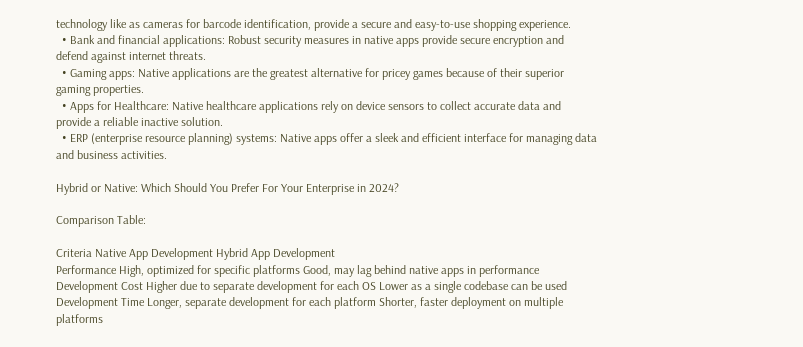technology like as cameras for barcode identification, provide a secure and easy-to-use shopping experience.
  • Bank and financial applications: Robust security measures in native apps provide secure encryption and defend against internet threats.
  • Gaming apps: Native applications are the greatest alternative for pricey games because of their superior gaming properties.
  • Apps for Healthcare: Native healthcare applications rely on device sensors to collect accurate data and provide a reliable inactive solution.
  • ERP (enterprise resource planning) systems: Native apps offer a sleek and efficient interface for managing data and business activities.

Hybrid or Native: Which Should You Prefer For Your Enterprise in 2024?

Comparison Table:

Criteria Native App Development Hybrid App Development
Performance High, optimized for specific platforms Good, may lag behind native apps in performance
Development Cost Higher due to separate development for each OS Lower as a single codebase can be used
Development Time Longer, separate development for each platform Shorter, faster deployment on multiple platforms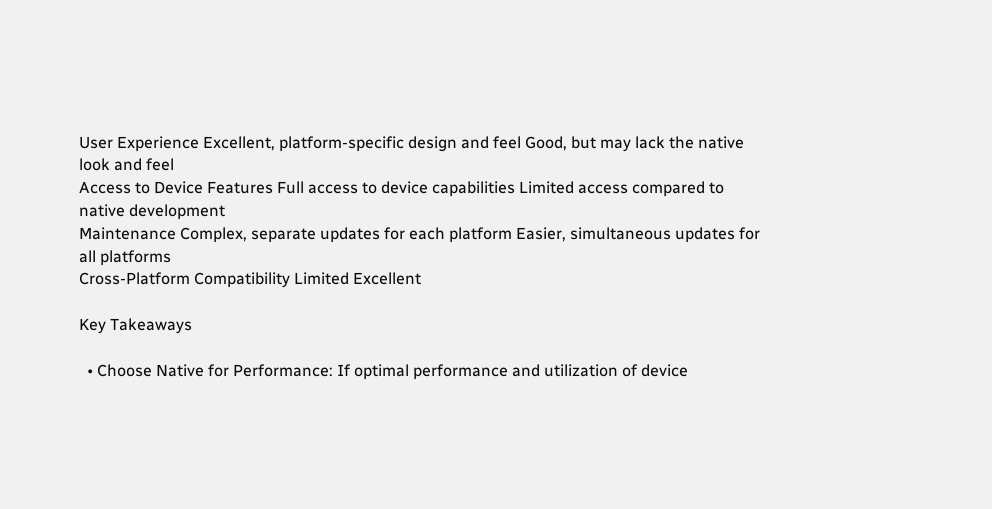User Experience Excellent, platform-specific design and feel Good, but may lack the native look and feel
Access to Device Features Full access to device capabilities Limited access compared to native development
Maintenance Complex, separate updates for each platform Easier, simultaneous updates for all platforms
Cross-Platform Compatibility Limited Excellent

Key Takeaways

  • Choose Native for Performance: If optimal performance and utilization of device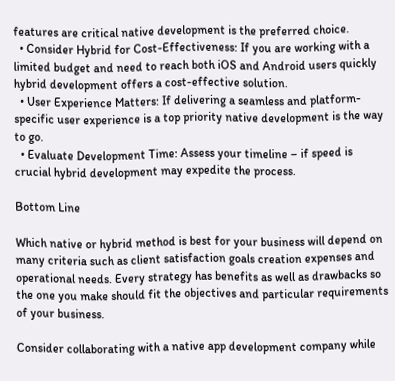features are critical native development is the preferred choice.
  • Consider Hybrid for Cost-Effectiveness: If you are working with a limited budget and need to reach both iOS and Android users quickly hybrid development offers a cost-effective solution.
  • User Experience Matters: If delivering a seamless and platform-specific user experience is a top priority native development is the way to go.
  • Evaluate Development Time: Assess your timeline – if speed is crucial hybrid development may expedite the process.

Bottom Line

Which native or hybrid method is best for your business will depend on many criteria such as client satisfaction goals creation expenses and operational needs. Every strategy has benefits as well as drawbacks so the one you make should fit the objectives and particular requirements of your business.

Consider collaborating with a native app development company while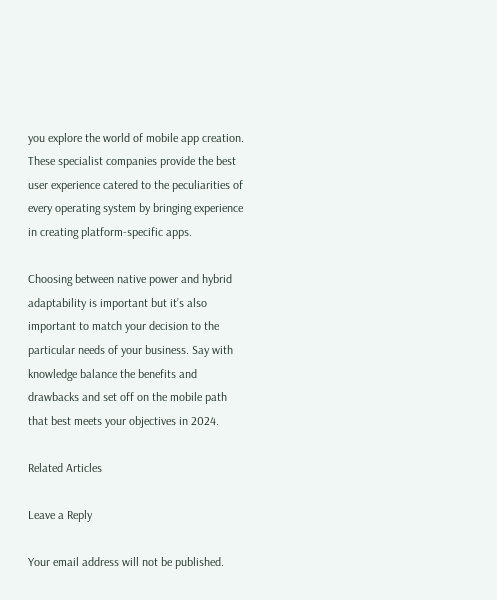you explore the world of mobile app creation. These specialist companies provide the best user experience catered to the peculiarities of every operating system by bringing experience in creating platform-specific apps.

Choosing between native power and hybrid adaptability is important but it’s also important to match your decision to the particular needs of your business. Say with knowledge balance the benefits and drawbacks and set off on the mobile path that best meets your objectives in 2024.

Related Articles

Leave a Reply

Your email address will not be published.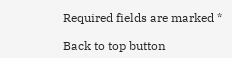Required fields are marked *

Back to top button